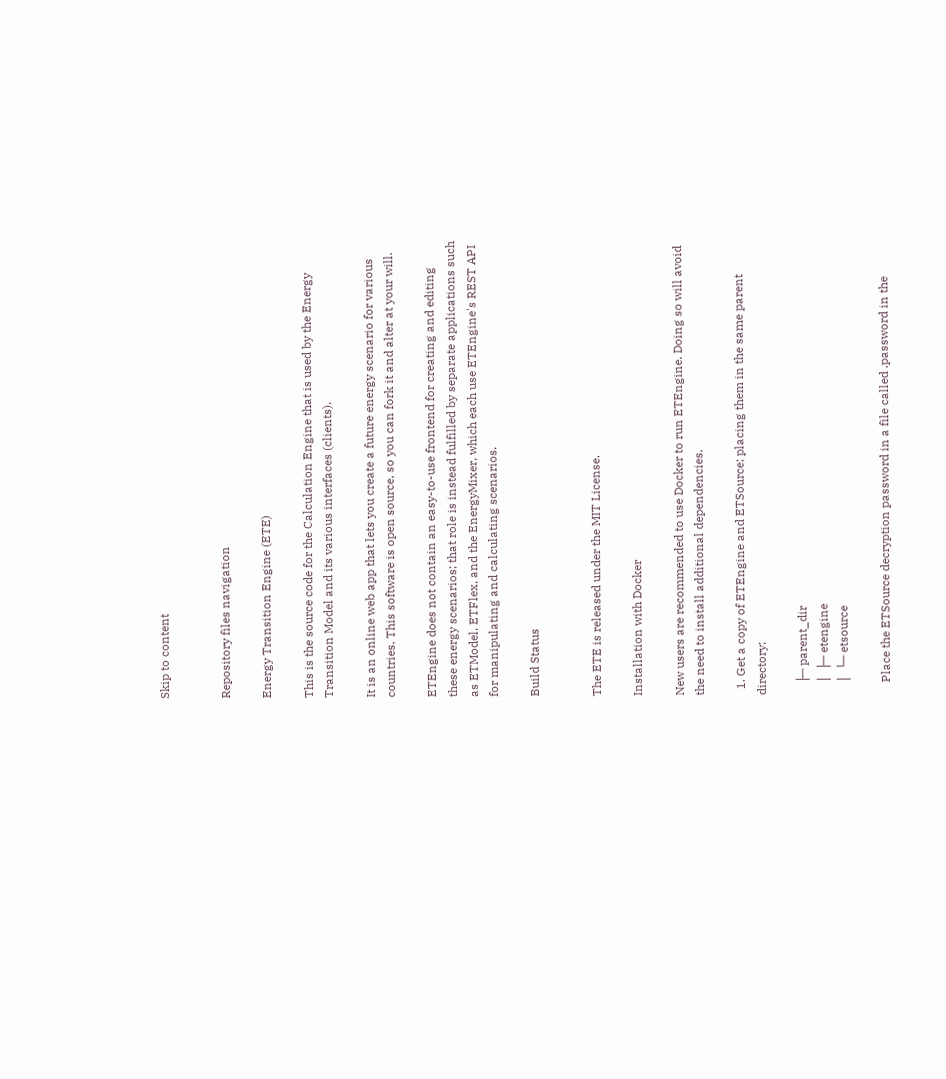Skip to content


Repository files navigation

Energy Transition Engine (ETE)

This is the source code for the Calculation Engine that is used by the Energy Transition Model and its various interfaces (clients).

It is an online web app that lets you create a future energy scenario for various countries. This software is open source, so you can fork it and alter at your will.

ETEngine does not contain an easy-to-use frontend for creating and editing these energy scenarios; that role is instead fulfilled by separate applications such as ETModel, ETFlex, and the EnergyMixer, which each use ETEngine's REST API for manipulating and calculating scenarios.

Build Status


The ETE is released under the MIT License.

Installation with Docker

New users are recommended to use Docker to run ETEngine. Doing so will avoid the need to install additional dependencies.

  1. Get a copy of ETEngine and ETSource; placing them in the same parent directory:

    ├─ parent_dir
    │  ├─ etengine
    │  └─ etsource

    Place the ETSource decryption password in a file called .password in the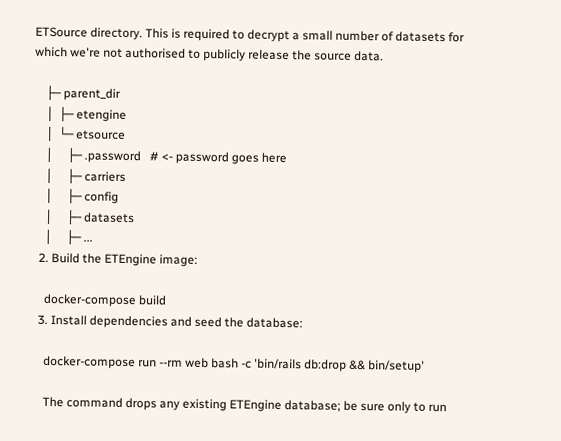ETSource directory. This is required to decrypt a small number of datasets for which we're not authorised to publicly release the source data.

    ├─ parent_dir
    │  ├─ etengine
    │  └─ etsource
    │     ├─ .password   # <- password goes here
    │     ├─ carriers
    │     ├─ config
    │     ├─ datasets
    │     ├─ ...
  2. Build the ETEngine image:

    docker-compose build
  3. Install dependencies and seed the database:

    docker-compose run --rm web bash -c 'bin/rails db:drop && bin/setup'

    The command drops any existing ETEngine database; be sure only to run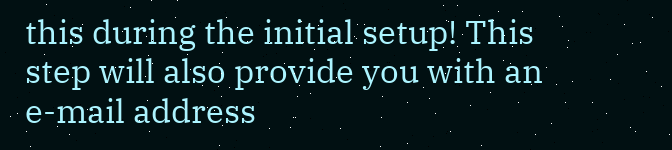this during the initial setup! This step will also provide you with an e-mail address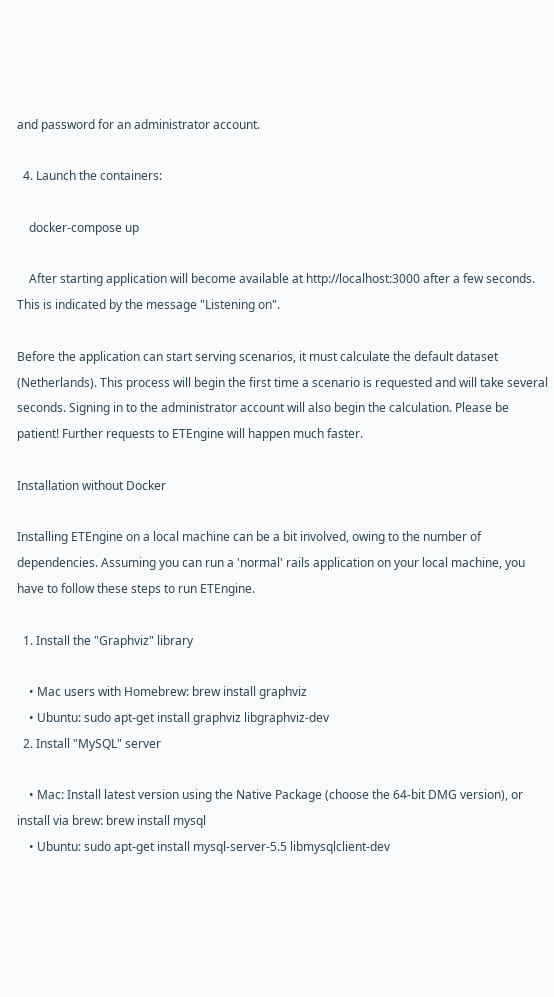and password for an administrator account.

  4. Launch the containers:

    docker-compose up

    After starting application will become available at http://localhost:3000 after a few seconds. This is indicated by the message "Listening on".

Before the application can start serving scenarios, it must calculate the default dataset (Netherlands). This process will begin the first time a scenario is requested and will take several seconds. Signing in to the administrator account will also begin the calculation. Please be patient! Further requests to ETEngine will happen much faster.

Installation without Docker

Installing ETEngine on a local machine can be a bit involved, owing to the number of dependencies. Assuming you can run a 'normal' rails application on your local machine, you have to follow these steps to run ETEngine.

  1. Install the "Graphviz" library

    • Mac users with Homebrew: brew install graphviz
    • Ubuntu: sudo apt-get install graphviz libgraphviz-dev
  2. Install "MySQL" server

    • Mac: Install latest version using the Native Package (choose the 64-bit DMG version), or install via brew: brew install mysql
    • Ubuntu: sudo apt-get install mysql-server-5.5 libmysqlclient-dev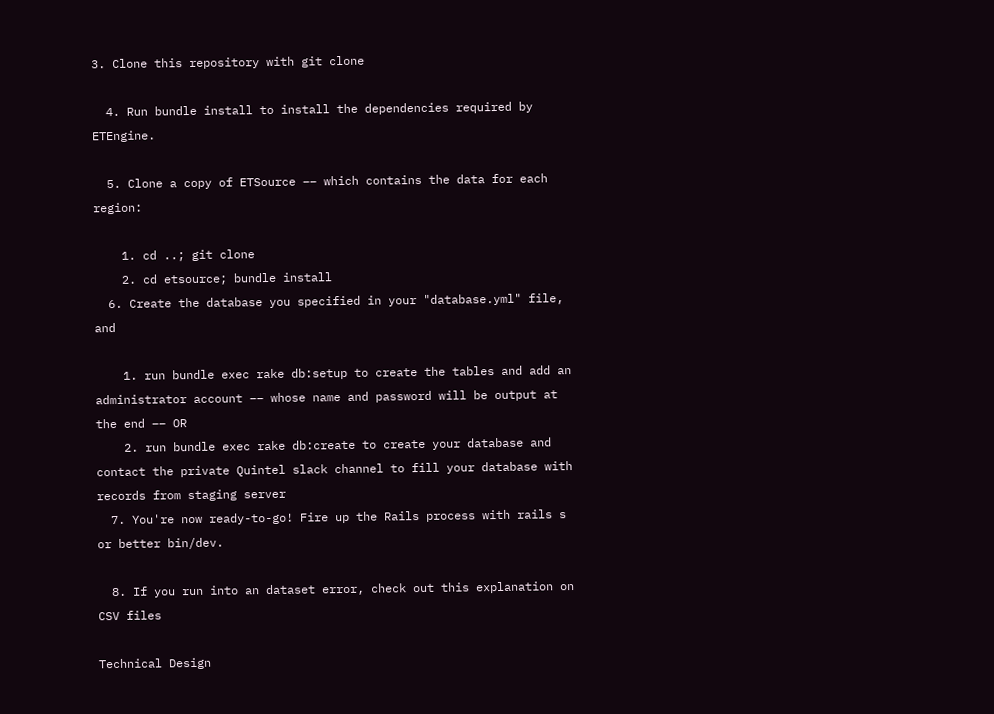3. Clone this repository with git clone

  4. Run bundle install to install the dependencies required by ETEngine.

  5. Clone a copy of ETSource –– which contains the data for each region:

    1. cd ..; git clone
    2. cd etsource; bundle install
  6. Create the database you specified in your "database.yml" file, and

    1. run bundle exec rake db:setup to create the tables and add an administrator account –– whose name and password will be output at the end –– OR
    2. run bundle exec rake db:create to create your database and contact the private Quintel slack channel to fill your database with records from staging server
  7. You're now ready-to-go! Fire up the Rails process with rails s or better bin/dev.

  8. If you run into an dataset error, check out this explanation on CSV files

Technical Design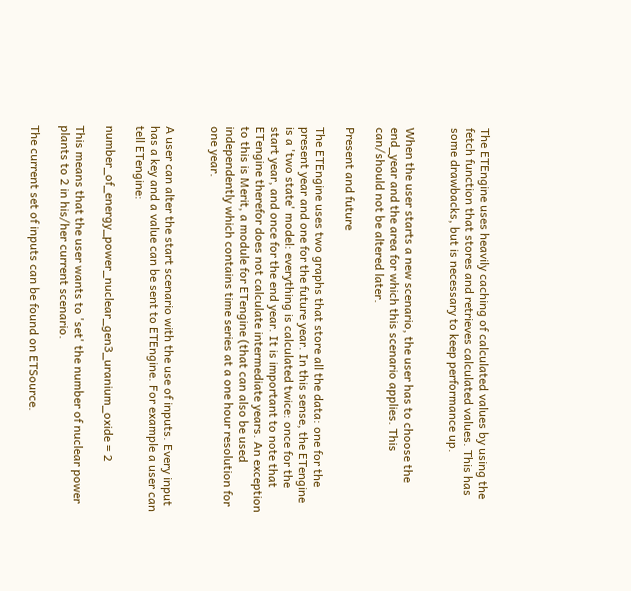The ETEngine uses heavily caching of calculated values by using the fetch function that stores and retrieves calculated values. This has some drawbacks, but is necessary to keep performance up.


When the user starts a new scenario, the user has to choose the end_year and the area for which this scenario applies. This can/should not be altered later.

Present and future

The ETEngine uses two graphs that store all the data: one for the present year and one for the future year. In this sense, the ETengine is a 'two state' model: everything is calculated twice: once for the start year, and once for the end year. It is important to note that ETengine therefor does not calculate intermediate years. An exception to this is Merit, a module for ETengine (that can also be used independently which contains time series at a one hour resolution for one year.


A user can alter the start scenario with the use of inputs. Every input has a key and a value can be sent to ETEngine. For example a user can tell ETengine:

number_of_energy_power_nuclear_gen3_uranium_oxide = 2

This means that the user wants to 'set' the number of nuclear power plants to 2 in his/her current scenario.

The current set of inputs can be found on ETSource.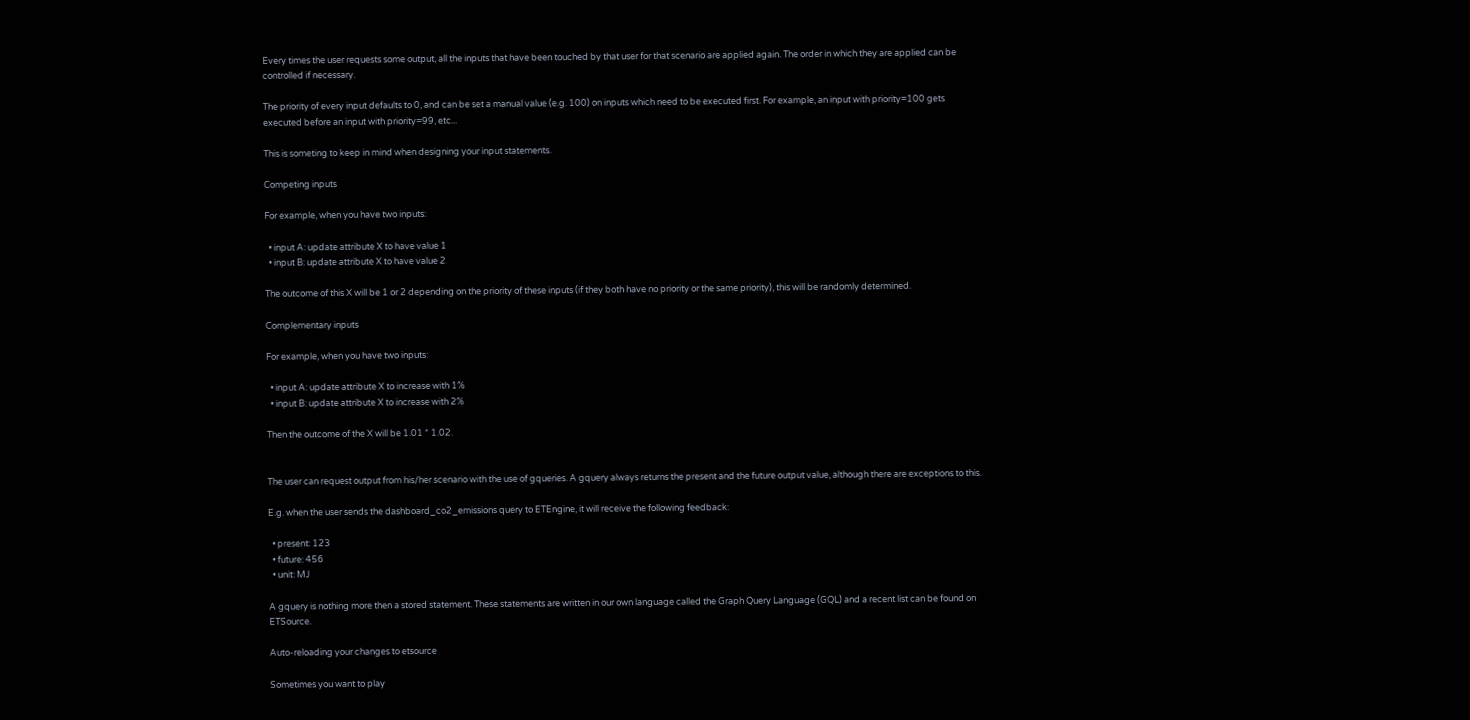Every times the user requests some output, all the inputs that have been touched by that user for that scenario are applied again. The order in which they are applied can be controlled if necessary.

The priority of every input defaults to 0, and can be set a manual value (e.g. 100) on inputs which need to be executed first. For example, an input with priority=100 gets executed before an input with priority=99, etc...

This is someting to keep in mind when designing your input statements.

Competing inputs

For example, when you have two inputs:

  • input A: update attribute X to have value 1
  • input B: update attribute X to have value 2

The outcome of this X will be 1 or 2 depending on the priority of these inputs (if they both have no priority or the same priority), this will be randomly determined.

Complementary inputs

For example, when you have two inputs:

  • input A: update attribute X to increase with 1%
  • input B: update attribute X to increase with 2%

Then the outcome of the X will be 1.01 * 1.02.


The user can request output from his/her scenario with the use of gqueries. A gquery always returns the present and the future output value, although there are exceptions to this.

E.g. when the user sends the dashboard_co2_emissions query to ETEngine, it will receive the following feedback:

  • present: 123
  • future: 456
  • unit: MJ

A gquery is nothing more then a stored statement. These statements are written in our own language called the Graph Query Language (GQL) and a recent list can be found on ETSource.

Auto-reloading your changes to etsource

Sometimes you want to play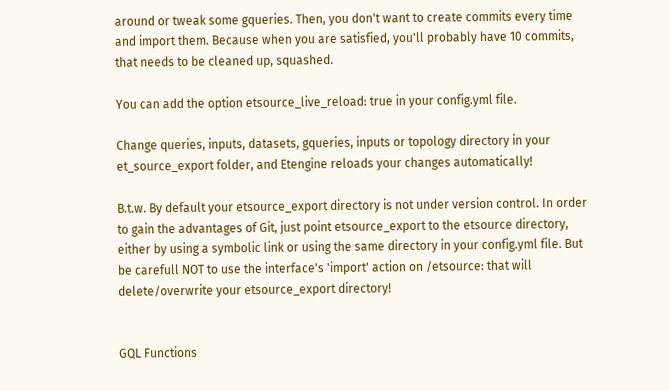around or tweak some gqueries. Then, you don't want to create commits every time and import them. Because when you are satisfied, you'll probably have 10 commits, that needs to be cleaned up, squashed.

You can add the option etsource_live_reload: true in your config.yml file.

Change queries, inputs, datasets, gqueries, inputs or topology directory in your et_source_export folder, and Etengine reloads your changes automatically!

B.t.w. By default your etsource_export directory is not under version control. In order to gain the advantages of Git, just point etsource_export to the etsource directory, either by using a symbolic link or using the same directory in your config.yml file. But be carefull NOT to use the interface's 'import' action on /etsource: that will delete/overwrite your etsource_export directory!


GQL Functions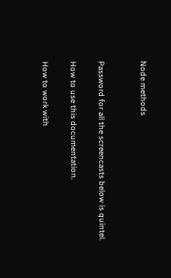Node methods


Password for all the screencasts below is quintel.

How to use this documentation.

How to work with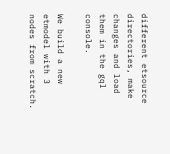different etsource directories, make changes and load them in the gql console.

We build a new etmodel with 3 nodes from scratch.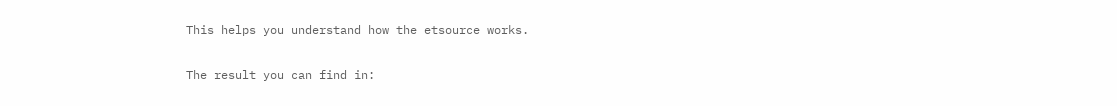This helps you understand how the etsource works.

The result you can find in: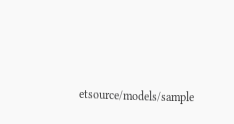etsource/models/sample